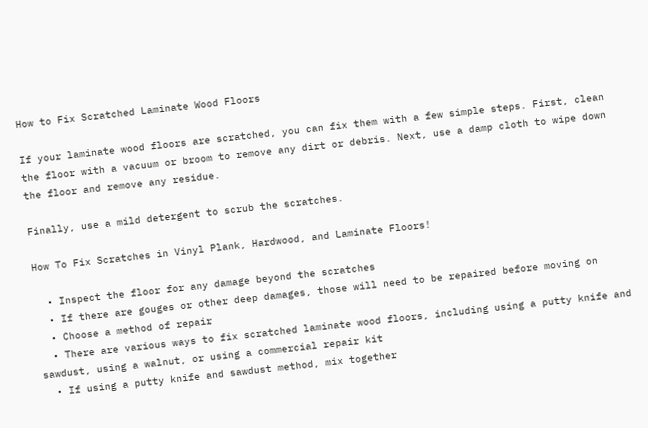How to Fix Scratched Laminate Wood Floors

If your laminate wood floors are scratched, you can fix them with a few simple steps. First, clean the floor with a vacuum or broom to remove any dirt or debris. Next, use a damp cloth to wipe down the floor and remove any residue.

Finally, use a mild detergent to scrub the scratches.

How To Fix Scratches in Vinyl Plank, Hardwood, and Laminate Floors!

  • Inspect the floor for any damage beyond the scratches
  • If there are gouges or other deep damages, those will need to be repaired before moving on
  • Choose a method of repair
  • There are various ways to fix scratched laminate wood floors, including using a putty knife and sawdust, using a walnut, or using a commercial repair kit
  • If using a putty knife and sawdust method, mix together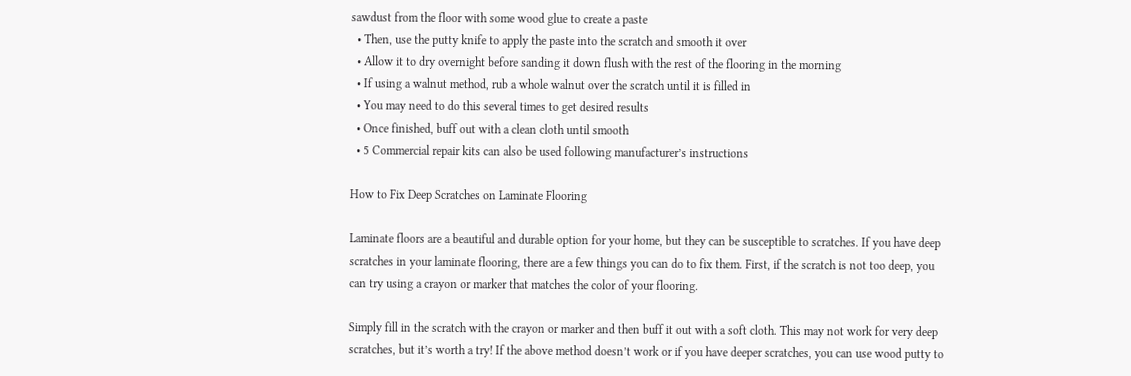sawdust from the floor with some wood glue to create a paste
  • Then, use the putty knife to apply the paste into the scratch and smooth it over
  • Allow it to dry overnight before sanding it down flush with the rest of the flooring in the morning
  • If using a walnut method, rub a whole walnut over the scratch until it is filled in
  • You may need to do this several times to get desired results
  • Once finished, buff out with a clean cloth until smooth
  • 5 Commercial repair kits can also be used following manufacturer’s instructions

How to Fix Deep Scratches on Laminate Flooring

Laminate floors are a beautiful and durable option for your home, but they can be susceptible to scratches. If you have deep scratches in your laminate flooring, there are a few things you can do to fix them. First, if the scratch is not too deep, you can try using a crayon or marker that matches the color of your flooring.

Simply fill in the scratch with the crayon or marker and then buff it out with a soft cloth. This may not work for very deep scratches, but it’s worth a try! If the above method doesn’t work or if you have deeper scratches, you can use wood putty to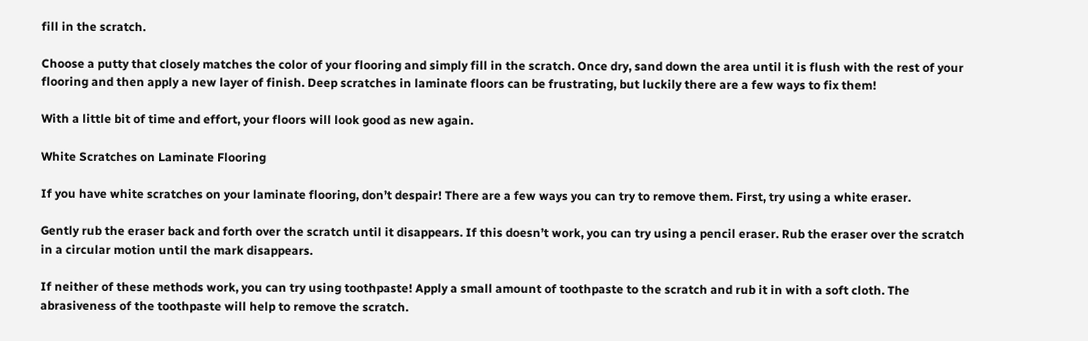fill in the scratch.

Choose a putty that closely matches the color of your flooring and simply fill in the scratch. Once dry, sand down the area until it is flush with the rest of your flooring and then apply a new layer of finish. Deep scratches in laminate floors can be frustrating, but luckily there are a few ways to fix them!

With a little bit of time and effort, your floors will look good as new again.

White Scratches on Laminate Flooring

If you have white scratches on your laminate flooring, don’t despair! There are a few ways you can try to remove them. First, try using a white eraser.

Gently rub the eraser back and forth over the scratch until it disappears. If this doesn’t work, you can try using a pencil eraser. Rub the eraser over the scratch in a circular motion until the mark disappears.

If neither of these methods work, you can try using toothpaste! Apply a small amount of toothpaste to the scratch and rub it in with a soft cloth. The abrasiveness of the toothpaste will help to remove the scratch.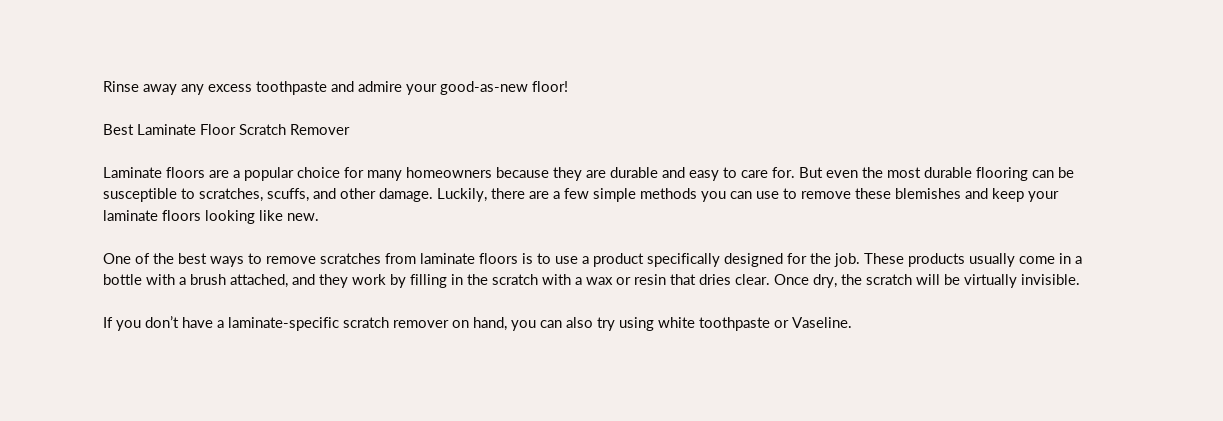Rinse away any excess toothpaste and admire your good-as-new floor!

Best Laminate Floor Scratch Remover

Laminate floors are a popular choice for many homeowners because they are durable and easy to care for. But even the most durable flooring can be susceptible to scratches, scuffs, and other damage. Luckily, there are a few simple methods you can use to remove these blemishes and keep your laminate floors looking like new.

One of the best ways to remove scratches from laminate floors is to use a product specifically designed for the job. These products usually come in a bottle with a brush attached, and they work by filling in the scratch with a wax or resin that dries clear. Once dry, the scratch will be virtually invisible.

If you don’t have a laminate-specific scratch remover on hand, you can also try using white toothpaste or Vaseline.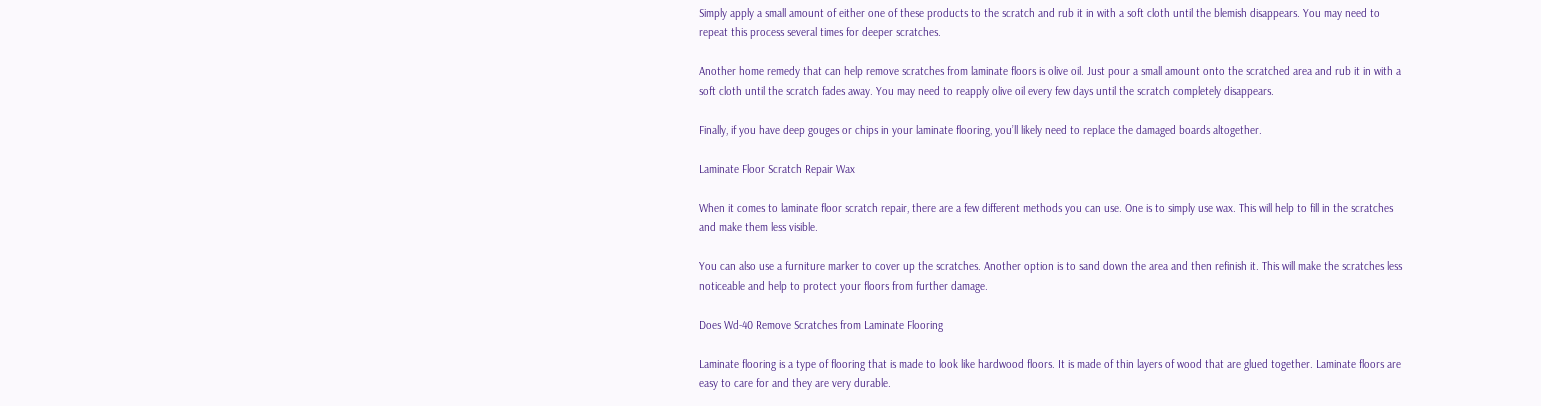Simply apply a small amount of either one of these products to the scratch and rub it in with a soft cloth until the blemish disappears. You may need to repeat this process several times for deeper scratches.

Another home remedy that can help remove scratches from laminate floors is olive oil. Just pour a small amount onto the scratched area and rub it in with a soft cloth until the scratch fades away. You may need to reapply olive oil every few days until the scratch completely disappears.

Finally, if you have deep gouges or chips in your laminate flooring, you’ll likely need to replace the damaged boards altogether.

Laminate Floor Scratch Repair Wax

When it comes to laminate floor scratch repair, there are a few different methods you can use. One is to simply use wax. This will help to fill in the scratches and make them less visible.

You can also use a furniture marker to cover up the scratches. Another option is to sand down the area and then refinish it. This will make the scratches less noticeable and help to protect your floors from further damage.

Does Wd-40 Remove Scratches from Laminate Flooring

Laminate flooring is a type of flooring that is made to look like hardwood floors. It is made of thin layers of wood that are glued together. Laminate floors are easy to care for and they are very durable.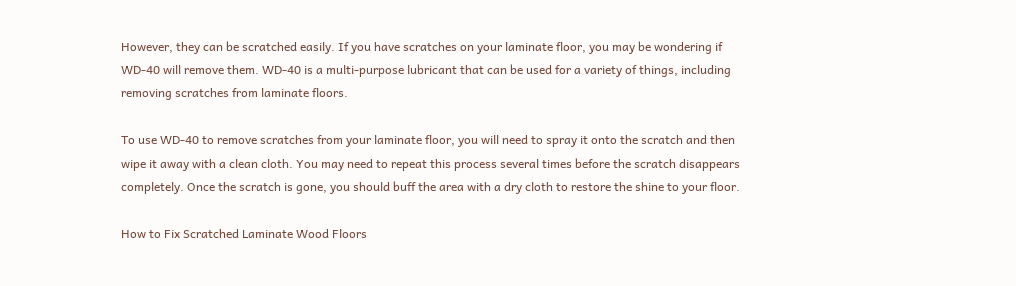However, they can be scratched easily. If you have scratches on your laminate floor, you may be wondering if WD-40 will remove them. WD-40 is a multi-purpose lubricant that can be used for a variety of things, including removing scratches from laminate floors.

To use WD-40 to remove scratches from your laminate floor, you will need to spray it onto the scratch and then wipe it away with a clean cloth. You may need to repeat this process several times before the scratch disappears completely. Once the scratch is gone, you should buff the area with a dry cloth to restore the shine to your floor.

How to Fix Scratched Laminate Wood Floors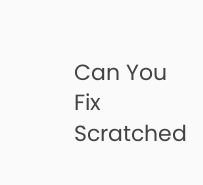Can You Fix Scratched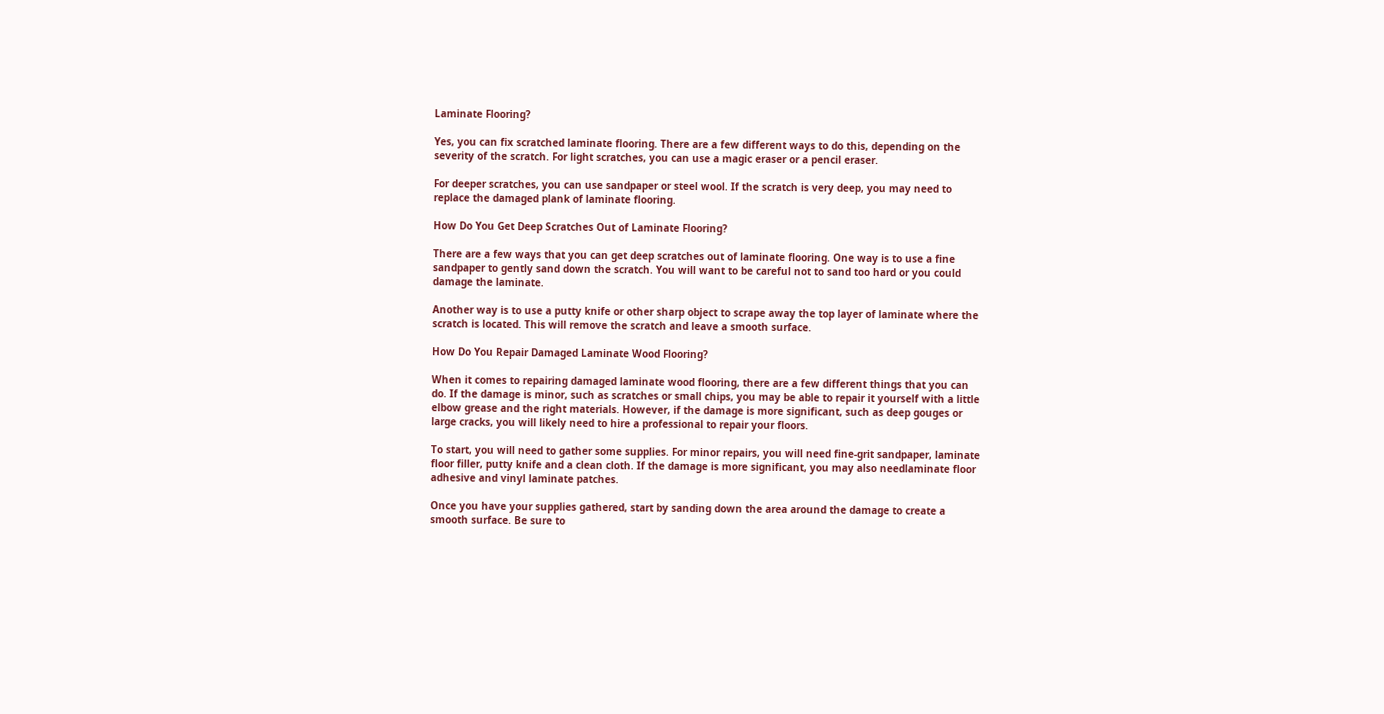Laminate Flooring?

Yes, you can fix scratched laminate flooring. There are a few different ways to do this, depending on the severity of the scratch. For light scratches, you can use a magic eraser or a pencil eraser.

For deeper scratches, you can use sandpaper or steel wool. If the scratch is very deep, you may need to replace the damaged plank of laminate flooring.

How Do You Get Deep Scratches Out of Laminate Flooring?

There are a few ways that you can get deep scratches out of laminate flooring. One way is to use a fine sandpaper to gently sand down the scratch. You will want to be careful not to sand too hard or you could damage the laminate.

Another way is to use a putty knife or other sharp object to scrape away the top layer of laminate where the scratch is located. This will remove the scratch and leave a smooth surface.

How Do You Repair Damaged Laminate Wood Flooring?

When it comes to repairing damaged laminate wood flooring, there are a few different things that you can do. If the damage is minor, such as scratches or small chips, you may be able to repair it yourself with a little elbow grease and the right materials. However, if the damage is more significant, such as deep gouges or large cracks, you will likely need to hire a professional to repair your floors.

To start, you will need to gather some supplies. For minor repairs, you will need fine-grit sandpaper, laminate floor filler, putty knife and a clean cloth. If the damage is more significant, you may also needlaminate floor adhesive and vinyl laminate patches.

Once you have your supplies gathered, start by sanding down the area around the damage to create a smooth surface. Be sure to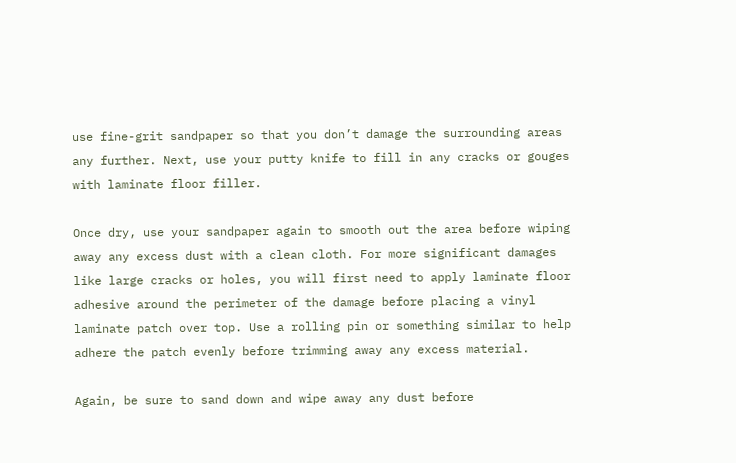use fine-grit sandpaper so that you don’t damage the surrounding areas any further. Next, use your putty knife to fill in any cracks or gouges with laminate floor filler.

Once dry, use your sandpaper again to smooth out the area before wiping away any excess dust with a clean cloth. For more significant damages like large cracks or holes, you will first need to apply laminate floor adhesive around the perimeter of the damage before placing a vinyl laminate patch over top. Use a rolling pin or something similar to help adhere the patch evenly before trimming away any excess material.

Again, be sure to sand down and wipe away any dust before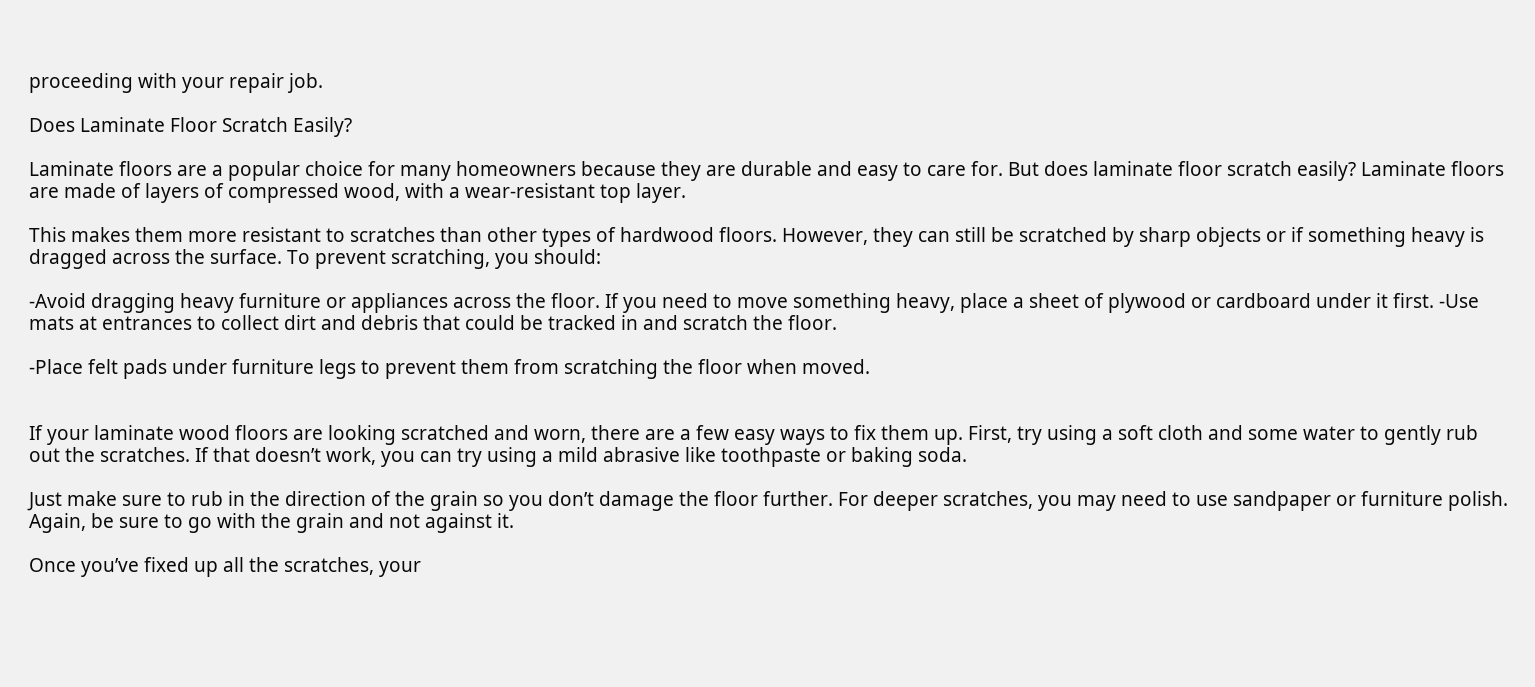proceeding with your repair job.

Does Laminate Floor Scratch Easily?

Laminate floors are a popular choice for many homeowners because they are durable and easy to care for. But does laminate floor scratch easily? Laminate floors are made of layers of compressed wood, with a wear-resistant top layer.

This makes them more resistant to scratches than other types of hardwood floors. However, they can still be scratched by sharp objects or if something heavy is dragged across the surface. To prevent scratching, you should:

-Avoid dragging heavy furniture or appliances across the floor. If you need to move something heavy, place a sheet of plywood or cardboard under it first. -Use mats at entrances to collect dirt and debris that could be tracked in and scratch the floor.

-Place felt pads under furniture legs to prevent them from scratching the floor when moved.


If your laminate wood floors are looking scratched and worn, there are a few easy ways to fix them up. First, try using a soft cloth and some water to gently rub out the scratches. If that doesn’t work, you can try using a mild abrasive like toothpaste or baking soda.

Just make sure to rub in the direction of the grain so you don’t damage the floor further. For deeper scratches, you may need to use sandpaper or furniture polish. Again, be sure to go with the grain and not against it.

Once you’ve fixed up all the scratches, your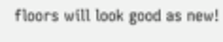floors will look good as new!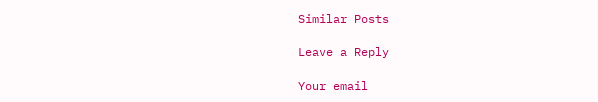Similar Posts

Leave a Reply

Your email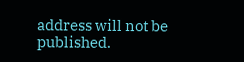address will not be published.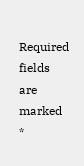Required fields are marked *